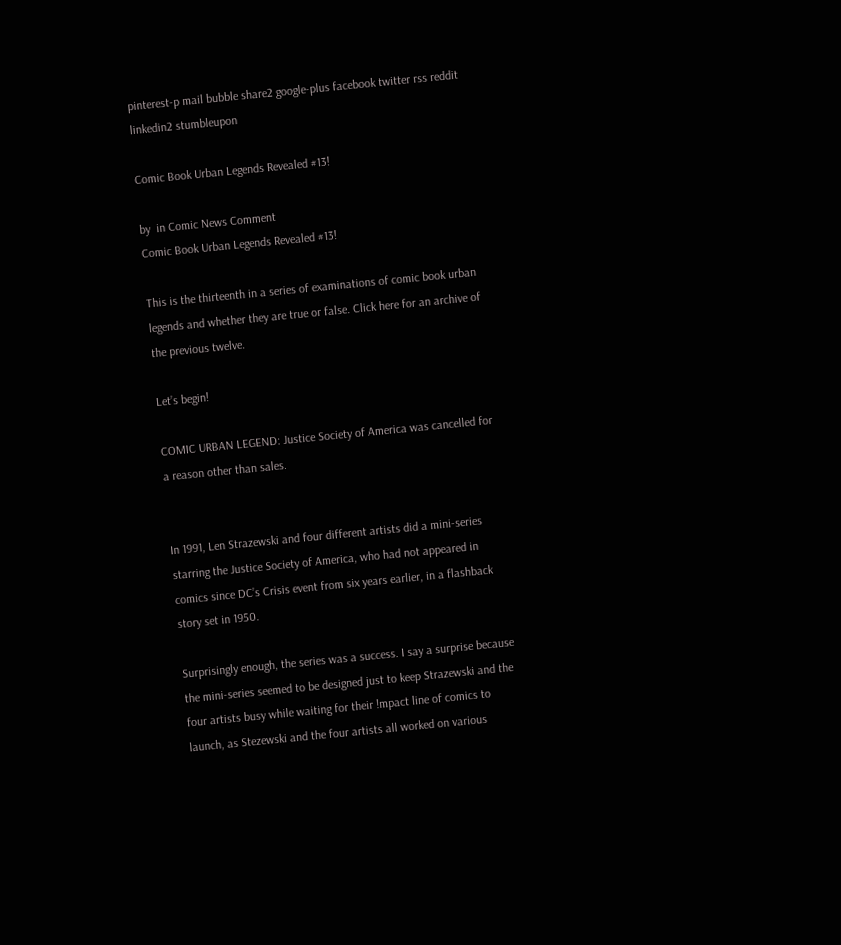pinterest-p mail bubble share2 google-plus facebook twitter rss reddit linkedin2 stumbleupon

Comic Book Urban Legends Revealed #13!

by  in Comic News Comment
Comic Book Urban Legends Revealed #13!

This is the thirteenth in a series of examinations of comic book urban legends and whether they are true or false. Click here for an archive of the previous twelve.

Let’s begin!

COMIC URBAN LEGEND: Justice Society of America was cancelled for a reason other than sales.


In 1991, Len Strazewski and four different artists did a mini-series starring the Justice Society of America, who had not appeared in comics since DC’s Crisis event from six years earlier, in a flashback story set in 1950.

Surprisingly enough, the series was a success. I say a surprise because the mini-series seemed to be designed just to keep Strazewski and the four artists busy while waiting for their !mpact line of comics to launch, as Stezewski and the four artists all worked on various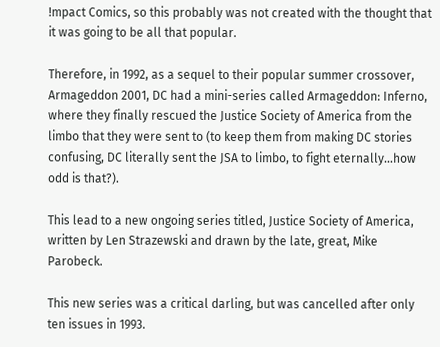!mpact Comics, so this probably was not created with the thought that it was going to be all that popular.

Therefore, in 1992, as a sequel to their popular summer crossover, Armageddon 2001, DC had a mini-series called Armageddon: Inferno, where they finally rescued the Justice Society of America from the limbo that they were sent to (to keep them from making DC stories confusing, DC literally sent the JSA to limbo, to fight eternally…how odd is that?).

This lead to a new ongoing series titled, Justice Society of America, written by Len Strazewski and drawn by the late, great, Mike Parobeck.

This new series was a critical darling, but was cancelled after only ten issues in 1993.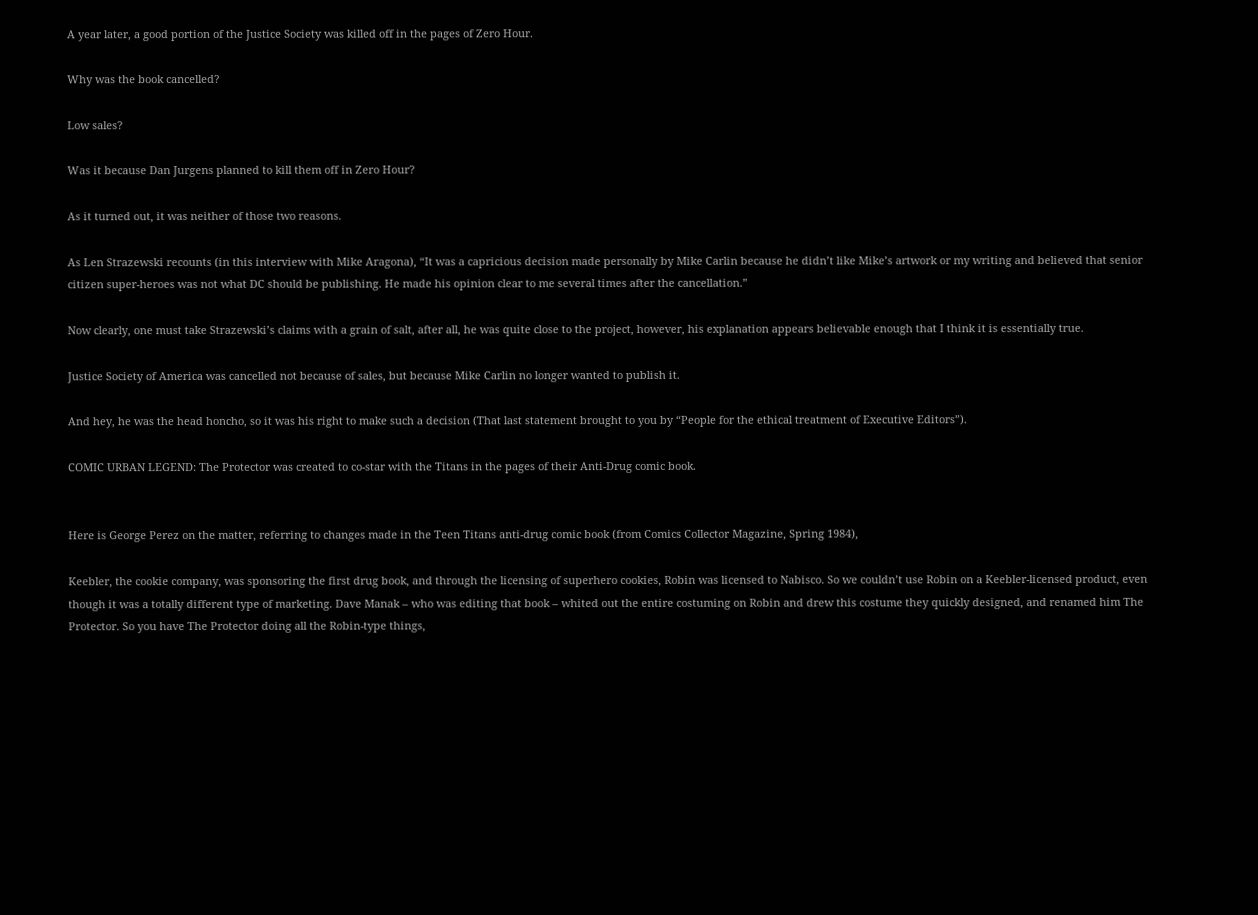A year later, a good portion of the Justice Society was killed off in the pages of Zero Hour.

Why was the book cancelled?

Low sales?

Was it because Dan Jurgens planned to kill them off in Zero Hour?

As it turned out, it was neither of those two reasons.

As Len Strazewski recounts (in this interview with Mike Aragona), “It was a capricious decision made personally by Mike Carlin because he didn’t like Mike’s artwork or my writing and believed that senior citizen super-heroes was not what DC should be publishing. He made his opinion clear to me several times after the cancellation.”

Now clearly, one must take Strazewski’s claims with a grain of salt, after all, he was quite close to the project, however, his explanation appears believable enough that I think it is essentially true.

Justice Society of America was cancelled not because of sales, but because Mike Carlin no longer wanted to publish it.

And hey, he was the head honcho, so it was his right to make such a decision (That last statement brought to you by “People for the ethical treatment of Executive Editors”).

COMIC URBAN LEGEND: The Protector was created to co-star with the Titans in the pages of their Anti-Drug comic book.


Here is George Perez on the matter, referring to changes made in the Teen Titans anti-drug comic book (from Comics Collector Magazine, Spring 1984),

Keebler, the cookie company, was sponsoring the first drug book, and through the licensing of superhero cookies, Robin was licensed to Nabisco. So we couldn’t use Robin on a Keebler-licensed product, even though it was a totally different type of marketing. Dave Manak – who was editing that book – whited out the entire costuming on Robin and drew this costume they quickly designed, and renamed him The Protector. So you have The Protector doing all the Robin-type things,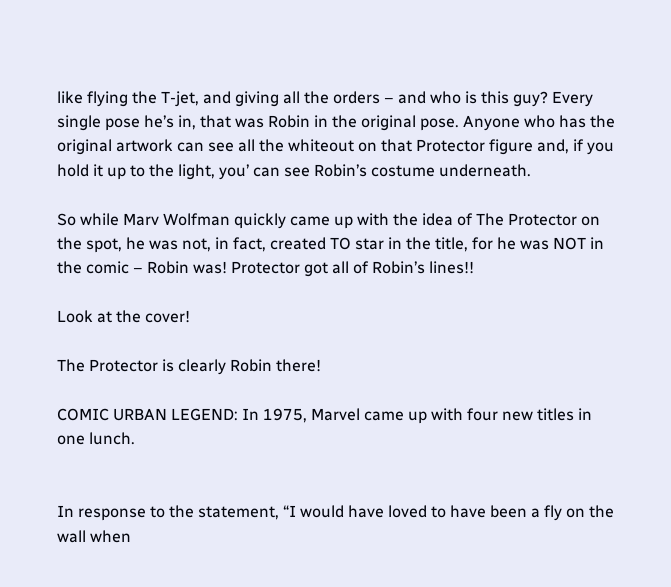like flying the T-jet, and giving all the orders – and who is this guy? Every single pose he’s in, that was Robin in the original pose. Anyone who has the original artwork can see all the whiteout on that Protector figure and, if you hold it up to the light, you’ can see Robin’s costume underneath.

So while Marv Wolfman quickly came up with the idea of The Protector on the spot, he was not, in fact, created TO star in the title, for he was NOT in the comic – Robin was! Protector got all of Robin’s lines!!

Look at the cover!

The Protector is clearly Robin there!

COMIC URBAN LEGEND: In 1975, Marvel came up with four new titles in one lunch.


In response to the statement, “I would have loved to have been a fly on the wall when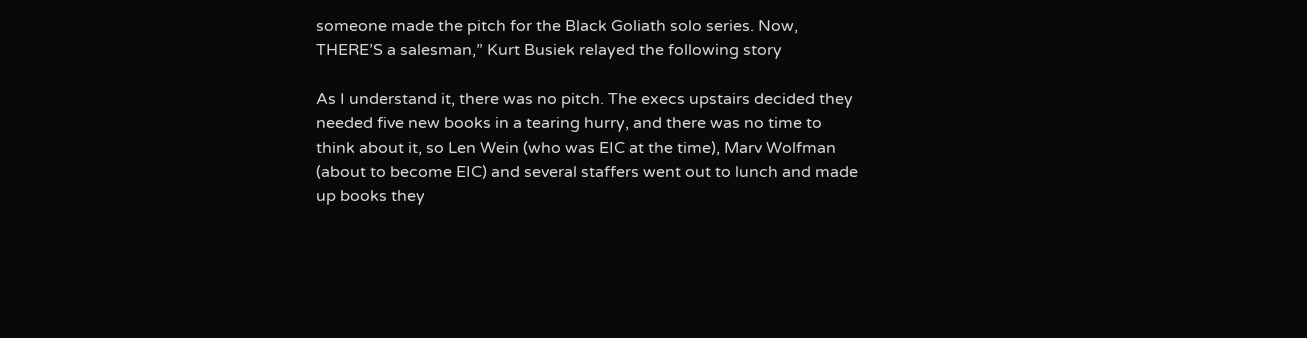someone made the pitch for the Black Goliath solo series. Now, THERE’S a salesman,” Kurt Busiek relayed the following story

As I understand it, there was no pitch. The execs upstairs decided they needed five new books in a tearing hurry, and there was no time to think about it, so Len Wein (who was EIC at the time), Marv Wolfman (about to become EIC) and several staffers went out to lunch and made up books they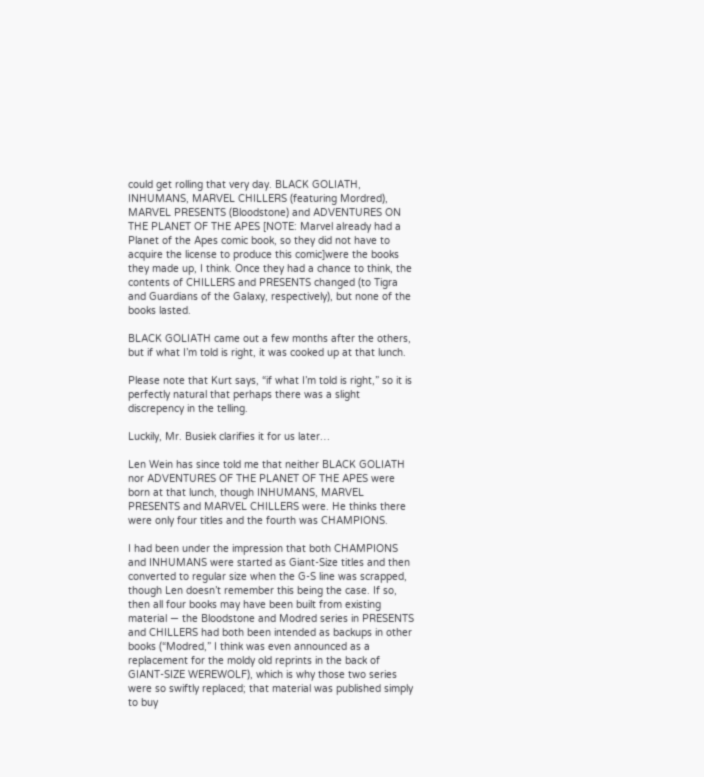could get rolling that very day. BLACK GOLIATH, INHUMANS, MARVEL CHILLERS (featuring Mordred), MARVEL PRESENTS (Bloodstone) and ADVENTURES ON THE PLANET OF THE APES [NOTE: Marvel already had a Planet of the Apes comic book, so they did not have to acquire the license to produce this comic]were the books they made up, I think. Once they had a chance to think, the contents of CHILLERS and PRESENTS changed (to Tigra and Guardians of the Galaxy, respectively), but none of the books lasted.

BLACK GOLIATH came out a few months after the others, but if what I’m told is right, it was cooked up at that lunch.

Please note that Kurt says, “if what I’m told is right,” so it is perfectly natural that perhaps there was a slight discrepency in the telling.

Luckily, Mr. Busiek clarifies it for us later…

Len Wein has since told me that neither BLACK GOLIATH nor ADVENTURES OF THE PLANET OF THE APES were born at that lunch, though INHUMANS, MARVEL PRESENTS and MARVEL CHILLERS were. He thinks there were only four titles and the fourth was CHAMPIONS.

I had been under the impression that both CHAMPIONS and INHUMANS were started as Giant-Size titles and then converted to regular size when the G-S line was scrapped, though Len doesn’t remember this being the case. If so, then all four books may have been built from existing material — the Bloodstone and Modred series in PRESENTS and CHILLERS had both been intended as backups in other books (“Modred,” I think was even announced as a replacement for the moldy old reprints in the back of GIANT-SIZE WEREWOLF), which is why those two series were so swiftly replaced; that material was published simply to buy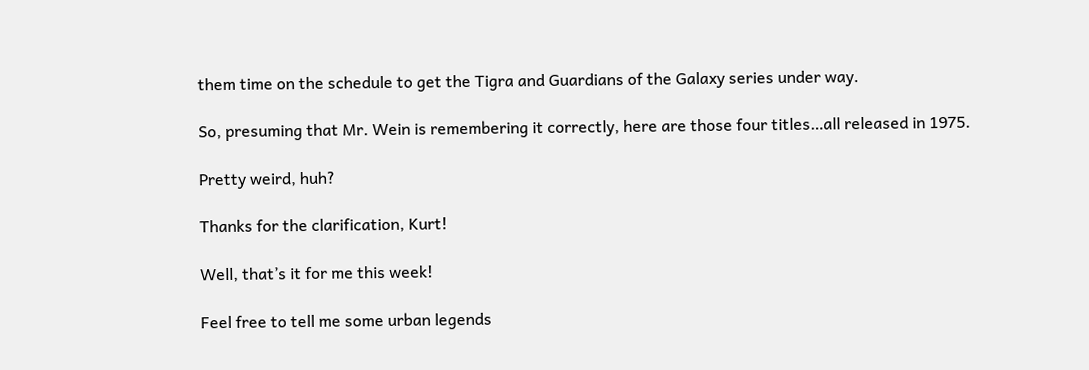them time on the schedule to get the Tigra and Guardians of the Galaxy series under way.

So, presuming that Mr. Wein is remembering it correctly, here are those four titles…all released in 1975.

Pretty weird, huh?

Thanks for the clarification, Kurt!

Well, that’s it for me this week!

Feel free to tell me some urban legends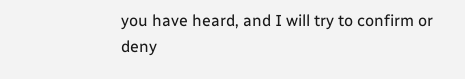you have heard, and I will try to confirm or deny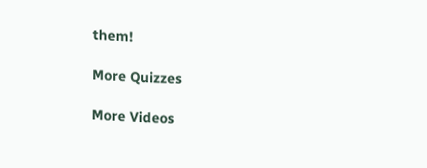them!

More Quizzes

More Videos